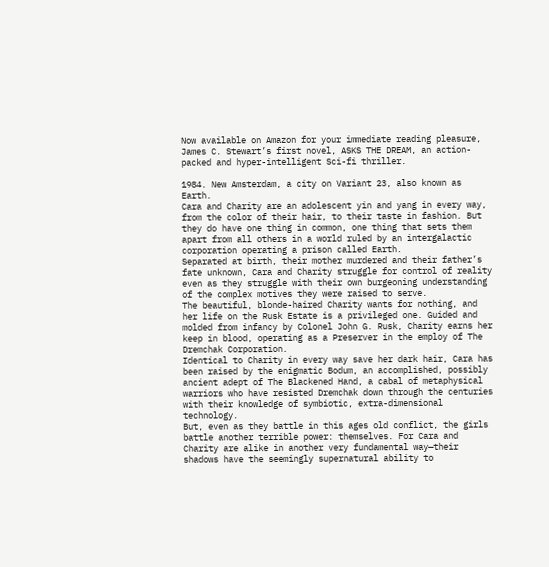Now available on Amazon for your immediate reading pleasure, James C. Stewart’s first novel, ASKS THE DREAM, an action-packed and hyper-intelligent Sci-fi thriller.

1984. New Amsterdam, a city on Variant 23, also known as Earth.
Cara and Charity are an adolescent yin and yang in every way, from the color of their hair, to their taste in fashion. But they do have one thing in common, one thing that sets them apart from all others in a world ruled by an intergalactic corporation operating a prison called Earth.
Separated at birth, their mother murdered and their father’s fate unknown, Cara and Charity struggle for control of reality even as they struggle with their own burgeoning understanding of the complex motives they were raised to serve.
The beautiful, blonde-haired Charity wants for nothing, and her life on the Rusk Estate is a privileged one. Guided and molded from infancy by Colonel John G. Rusk, Charity earns her keep in blood, operating as a Preserver in the employ of The Dremchak Corporation.
Identical to Charity in every way save her dark hair, Cara has been raised by the enigmatic Bodum, an accomplished, possibly ancient adept of The Blackened Hand, a cabal of metaphysical warriors who have resisted Dremchak down through the centuries with their knowledge of symbiotic, extra-dimensional technology.
But, even as they battle in this ages old conflict, the girls battle another terrible power: themselves. For Cara and Charity are alike in another very fundamental way—their shadows have the seemingly supernatural ability to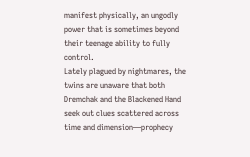manifest physically, an ungodly power that is sometimes beyond their teenage ability to fully control.
Lately plagued by nightmares, the twins are unaware that both Dremchak and the Blackened Hand seek out clues scattered across time and dimension—prophecy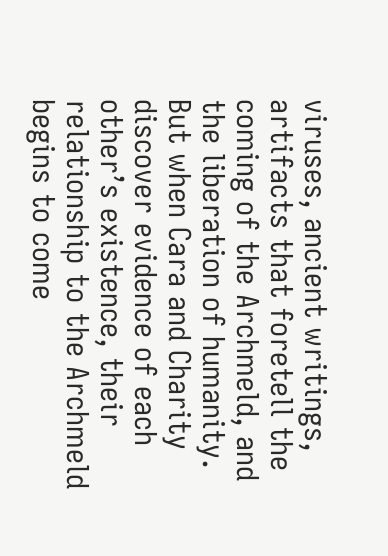viruses, ancient writings, artifacts that foretell the coming of the Archmeld, and the liberation of humanity.
But when Cara and Charity discover evidence of each other’s existence, their relationship to the Archmeld begins to come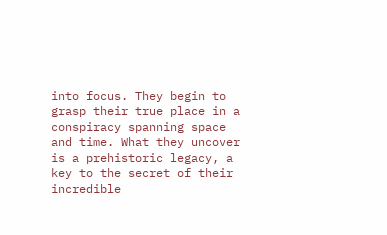into focus. They begin to grasp their true place in a conspiracy spanning space and time. What they uncover is a prehistoric legacy, a key to the secret of their incredible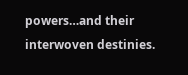powers…and their interwoven destinies.